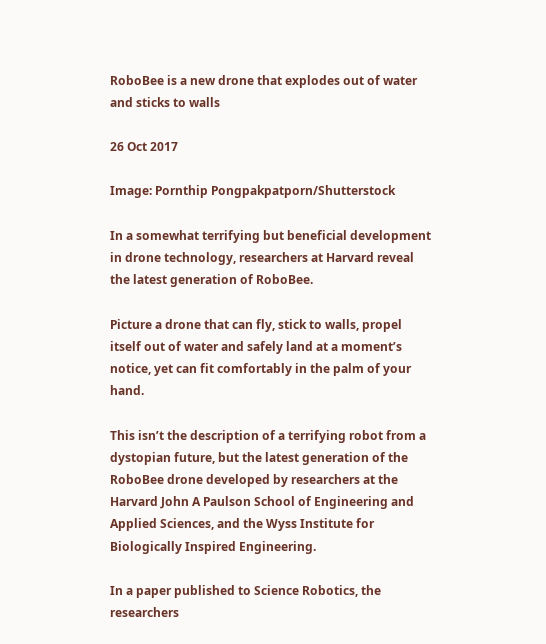RoboBee is a new drone that explodes out of water and sticks to walls

26 Oct 2017

Image: Pornthip Pongpakpatporn/Shutterstock

In a somewhat terrifying but beneficial development in drone technology, researchers at Harvard reveal the latest generation of RoboBee.

Picture a drone that can fly, stick to walls, propel itself out of water and safely land at a moment’s notice, yet can fit comfortably in the palm of your hand.

This isn’t the description of a terrifying robot from a dystopian future, but the latest generation of the RoboBee drone developed by researchers at the Harvard John A Paulson School of Engineering and Applied Sciences, and the Wyss Institute for Biologically Inspired Engineering.

In a paper published to Science Robotics, the researchers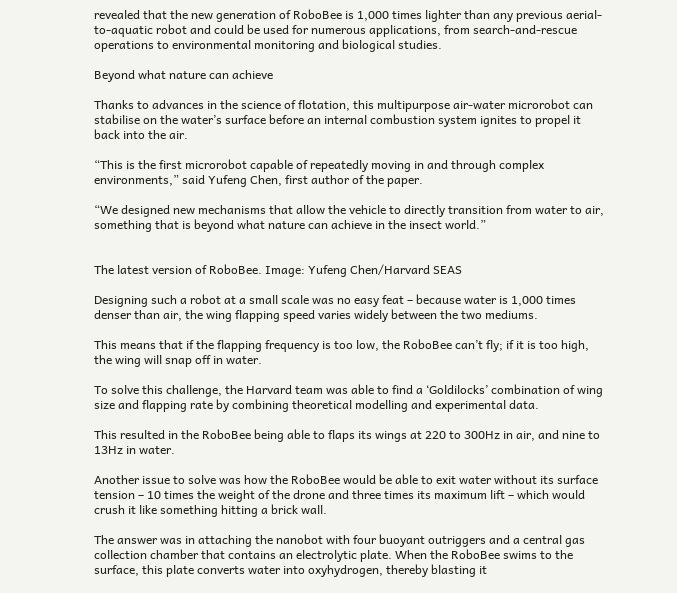revealed that the new generation of RoboBee is 1,000 times lighter than any previous aerial-to-aquatic robot and could be used for numerous applications, from search-and-rescue operations to environmental monitoring and biological studies.

Beyond what nature can achieve

Thanks to advances in the science of flotation, this multipurpose air-water microrobot can stabilise on the water’s surface before an internal combustion system ignites to propel it back into the air.

“This is the first microrobot capable of repeatedly moving in and through complex environments,” said Yufeng Chen, first author of the paper.

“We designed new mechanisms that allow the vehicle to directly transition from water to air, something that is beyond what nature can achieve in the insect world.”


The latest version of RoboBee. Image: Yufeng Chen/Harvard SEAS

Designing such a robot at a small scale was no easy feat – because water is 1,000 times denser than air, the wing flapping speed varies widely between the two mediums.

This means that if the flapping frequency is too low, the RoboBee can’t fly; if it is too high, the wing will snap off in water.

To solve this challenge, the Harvard team was able to find a ‘Goldilocks’ combination of wing size and flapping rate by combining theoretical modelling and experimental data.

This resulted in the RoboBee being able to flaps its wings at 220 to 300Hz in air, and nine to 13Hz in water.

Another issue to solve was how the RoboBee would be able to exit water without its surface tension – 10 times the weight of the drone and three times its maximum lift – which would crush it like something hitting a brick wall.

The answer was in attaching the nanobot with four buoyant outriggers and a central gas collection chamber that contains an electrolytic plate. When the RoboBee swims to the surface, this plate converts water into oxyhydrogen, thereby blasting it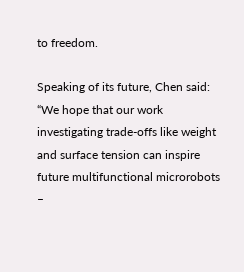to freedom.

Speaking of its future, Chen said: “We hope that our work investigating trade-offs like weight and surface tension can inspire future multifunctional microrobots –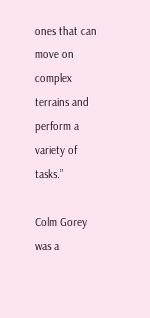ones that can move on complex terrains and perform a variety of tasks.”

Colm Gorey was a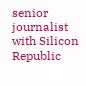senior journalist with Silicon Republic